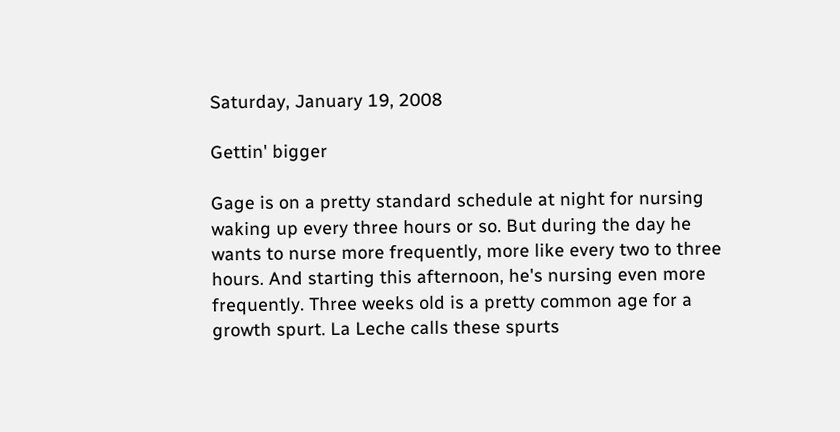Saturday, January 19, 2008

Gettin' bigger

Gage is on a pretty standard schedule at night for nursing waking up every three hours or so. But during the day he wants to nurse more frequently, more like every two to three hours. And starting this afternoon, he's nursing even more frequently. Three weeks old is a pretty common age for a growth spurt. La Leche calls these spurts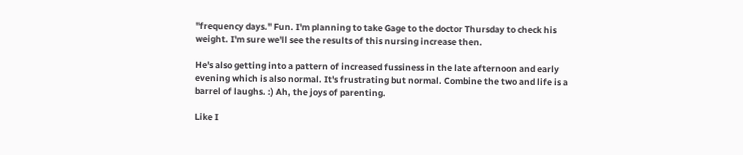"frequency days." Fun. I'm planning to take Gage to the doctor Thursday to check his weight. I'm sure we'll see the results of this nursing increase then.

He's also getting into a pattern of increased fussiness in the late afternoon and early evening which is also normal. It's frustrating but normal. Combine the two and life is a barrel of laughs. :) Ah, the joys of parenting.

Like I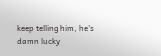keep telling him, he's damn lucky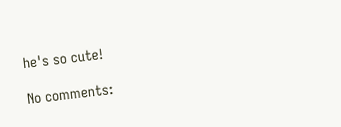he's so cute!

No comments: